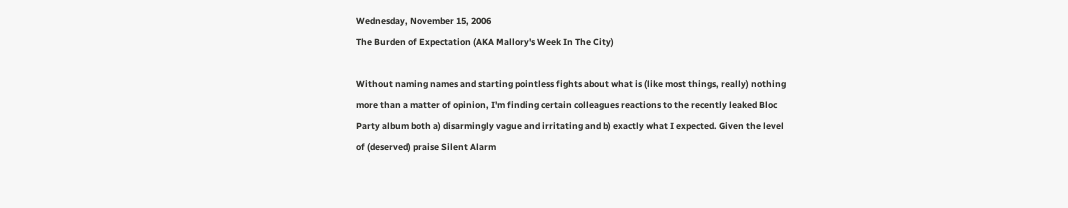Wednesday, November 15, 2006
The Burden of Expectation (AKA Mallory's Week In The City)

Without naming names and starting pointless fights about what is (like most things, really) nothing more than a matter of opinion, I'm finding certain colleagues reactions to the recently leaked Bloc Party album both a) disarmingly vague and irritating and b) exactly what I expected. Given the level of (deserved) praise Silent Alarm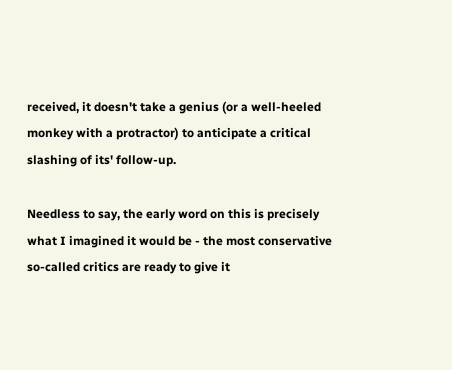received, it doesn't take a genius (or a well-heeled monkey with a protractor) to anticipate a critical slashing of its' follow-up.

Needless to say, the early word on this is precisely what I imagined it would be - the most conservative so-called critics are ready to give it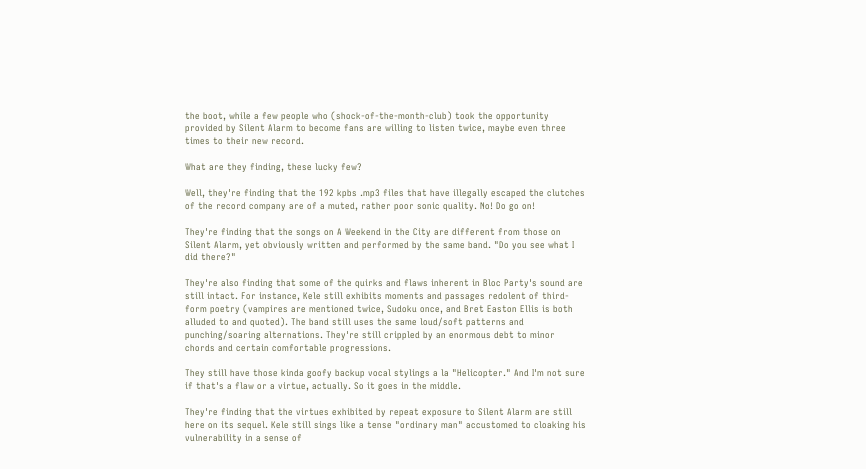the boot, while a few people who (shock-of-the-month-club) took the opportunity provided by Silent Alarm to become fans are willing to listen twice, maybe even three times to their new record.

What are they finding, these lucky few?

Well, they're finding that the 192 kpbs .mp3 files that have illegally escaped the clutches of the record company are of a muted, rather poor sonic quality. No! Do go on!

They're finding that the songs on A Weekend in the City are different from those on Silent Alarm, yet obviously written and performed by the same band. "Do you see what I did there?"

They're also finding that some of the quirks and flaws inherent in Bloc Party's sound are still intact. For instance, Kele still exhibits moments and passages redolent of third-form poetry (vampires are mentioned twice, Sudoku once, and Bret Easton Ellis is both alluded to and quoted). The band still uses the same loud/soft patterns and punching/soaring alternations. They're still crippled by an enormous debt to minor chords and certain comfortable progressions.

They still have those kinda goofy backup vocal stylings a la "Helicopter." And I'm not sure if that's a flaw or a virtue, actually. So it goes in the middle.

They're finding that the virtues exhibited by repeat exposure to Silent Alarm are still here on its sequel. Kele still sings like a tense "ordinary man" accustomed to cloaking his vulnerability in a sense of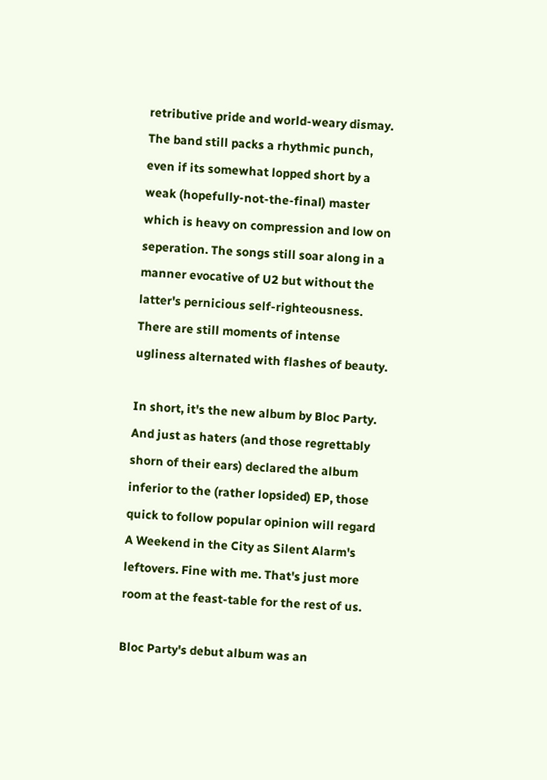retributive pride and world-weary dismay. The band still packs a rhythmic punch, even if its somewhat lopped short by a weak (hopefully-not-the-final) master which is heavy on compression and low on seperation. The songs still soar along in a manner evocative of U2 but without the latter's pernicious self-righteousness. There are still moments of intense ugliness alternated with flashes of beauty.

In short, it's the new album by Bloc Party. And just as haters (and those regrettably shorn of their ears) declared the album inferior to the (rather lopsided) EP, those quick to follow popular opinion will regard A Weekend in the City as Silent Alarm's leftovers. Fine with me. That's just more room at the feast-table for the rest of us.

Bloc Party's debut album was an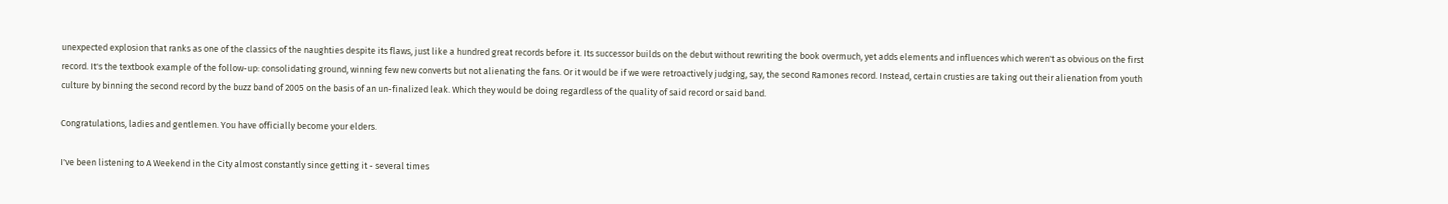unexpected explosion that ranks as one of the classics of the naughties despite its flaws, just like a hundred great records before it. Its successor builds on the debut without rewriting the book overmuch, yet adds elements and influences which weren't as obvious on the first record. It's the textbook example of the follow-up: consolidating ground, winning few new converts but not alienating the fans. Or it would be if we were retroactively judging, say, the second Ramones record. Instead, certain crusties are taking out their alienation from youth culture by binning the second record by the buzz band of 2005 on the basis of an un-finalized leak. Which they would be doing regardless of the quality of said record or said band.

Congratulations, ladies and gentlemen. You have officially become your elders.

I've been listening to A Weekend in the City almost constantly since getting it - several times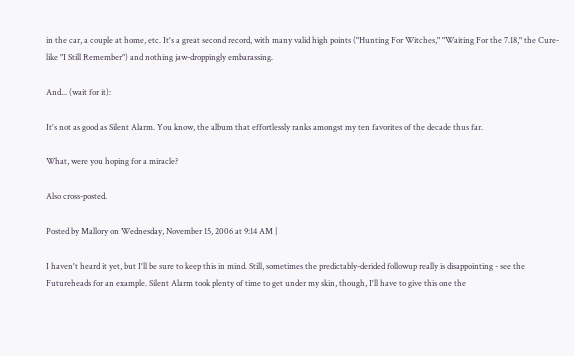in the car, a couple at home, etc. It's a great second record, with many valid high points ("Hunting For Witches," "Waiting For the 7.18," the Cure-like "I Still Remember") and nothing jaw-droppingly embarassing.

And... (wait for it):

It's not as good as Silent Alarm. You know, the album that effortlessly ranks amongst my ten favorites of the decade thus far.

What, were you hoping for a miracle?

Also cross-posted.

Posted by Mallory on Wednesday, November 15, 2006 at 9:14 AM |

I haven't heard it yet, but I'll be sure to keep this in mind. Still, sometimes the predictably-derided followup really is disappointing - see the Futureheads for an example. Silent Alarm took plenty of time to get under my skin, though, I'll have to give this one the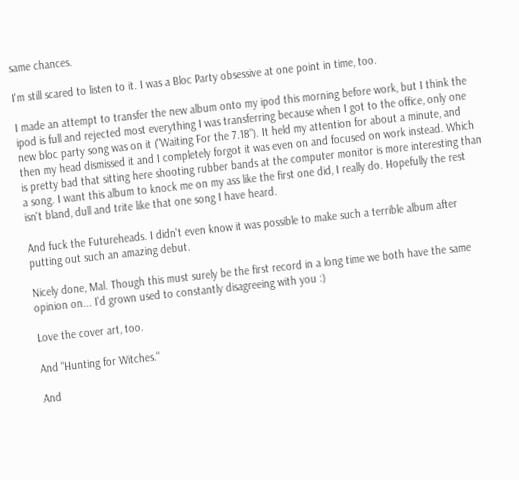same chances.

I'm still scared to listen to it. I was a Bloc Party obsessive at one point in time, too.

I made an attempt to transfer the new album onto my ipod this morning before work, but I think the ipod is full and rejected most everything I was transferring because when I got to the office, only one new bloc party song was on it ("Waiting For the 7.18"). It held my attention for about a minute, and then my head dismissed it and I completely forgot it was even on and focused on work instead. Which is pretty bad that sitting here shooting rubber bands at the computer monitor is more interesting than a song. I want this album to knock me on my ass like the first one did, I really do. Hopefully the rest isn't bland, dull and trite like that one song I have heard.

And fuck the Futureheads. I didn't even know it was possible to make such a terrible album after putting out such an amazing debut.

Nicely done, Mal. Though this must surely be the first record in a long time we both have the same opinion on... I'd grown used to constantly disagreeing with you :)

Love the cover art, too.

And "Hunting for Witches."

And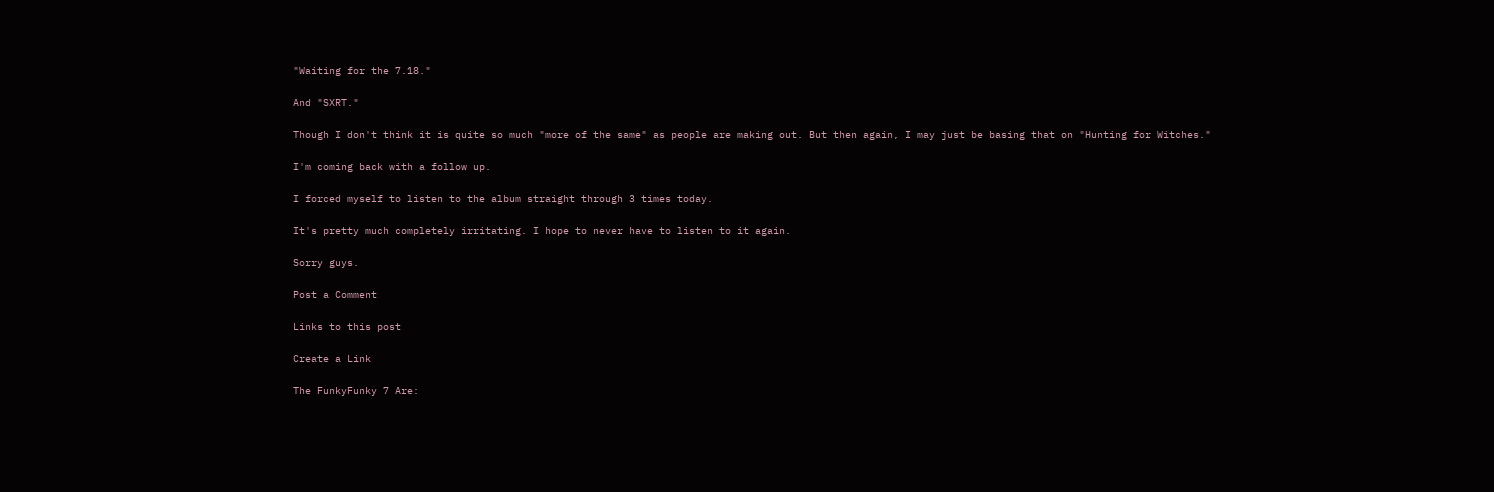"Waiting for the 7.18."

And "SXRT."

Though I don't think it is quite so much "more of the same" as people are making out. But then again, I may just be basing that on "Hunting for Witches."

I'm coming back with a follow up.

I forced myself to listen to the album straight through 3 times today.

It's pretty much completely irritating. I hope to never have to listen to it again.

Sorry guys.

Post a Comment

Links to this post

Create a Link

The FunkyFunky 7 Are: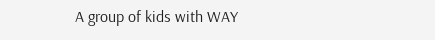A group of kids with WAY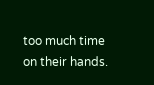too much time on their hands.